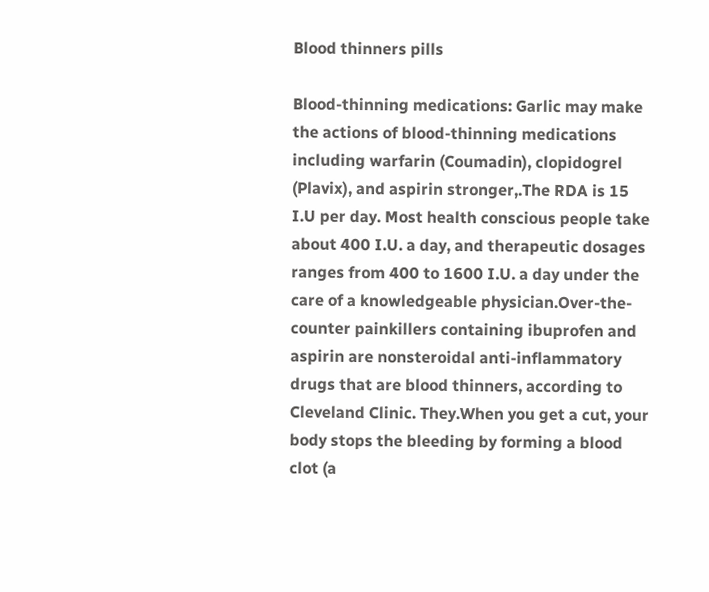Blood thinners pills

Blood-thinning medications: Garlic may make the actions of blood-thinning medications including warfarin (Coumadin), clopidogrel (Plavix), and aspirin stronger,.The RDA is 15 I.U per day. Most health conscious people take about 400 I.U. a day, and therapeutic dosages ranges from 400 to 1600 I.U. a day under the care of a knowledgeable physician.Over-the-counter painkillers containing ibuprofen and aspirin are nonsteroidal anti-inflammatory drugs that are blood thinners, according to Cleveland Clinic. They.When you get a cut, your body stops the bleeding by forming a blood clot (a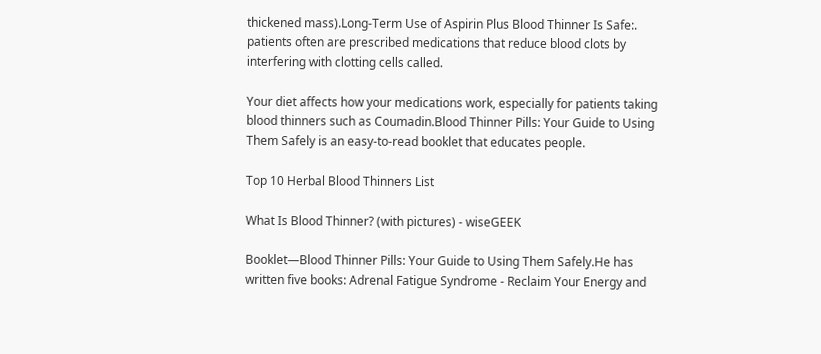thickened mass).Long-Term Use of Aspirin Plus Blood Thinner Is Safe:. patients often are prescribed medications that reduce blood clots by interfering with clotting cells called.

Your diet affects how your medications work, especially for patients taking blood thinners such as Coumadin.Blood Thinner Pills: Your Guide to Using Them Safely is an easy-to-read booklet that educates people.

Top 10 Herbal Blood Thinners List

What Is Blood Thinner? (with pictures) - wiseGEEK

Booklet—Blood Thinner Pills: Your Guide to Using Them Safely.He has written five books: Adrenal Fatigue Syndrome - Reclaim Your Energy and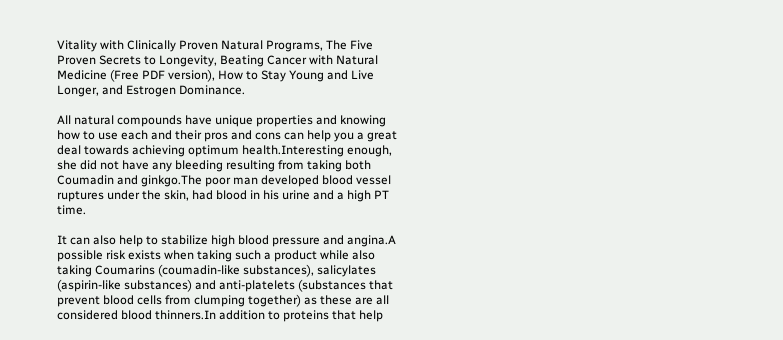Vitality with Clinically Proven Natural Programs, The Five Proven Secrets to Longevity, Beating Cancer with Natural Medicine (Free PDF version), How to Stay Young and Live Longer, and Estrogen Dominance.

All natural compounds have unique properties and knowing how to use each and their pros and cons can help you a great deal towards achieving optimum health.Interesting enough, she did not have any bleeding resulting from taking both Coumadin and ginkgo.The poor man developed blood vessel ruptures under the skin, had blood in his urine and a high PT time.

It can also help to stabilize high blood pressure and angina.A possible risk exists when taking such a product while also taking Coumarins (coumadin-like substances), salicylates (aspirin-like substances) and anti-platelets (substances that prevent blood cells from clumping together) as these are all considered blood thinners.In addition to proteins that help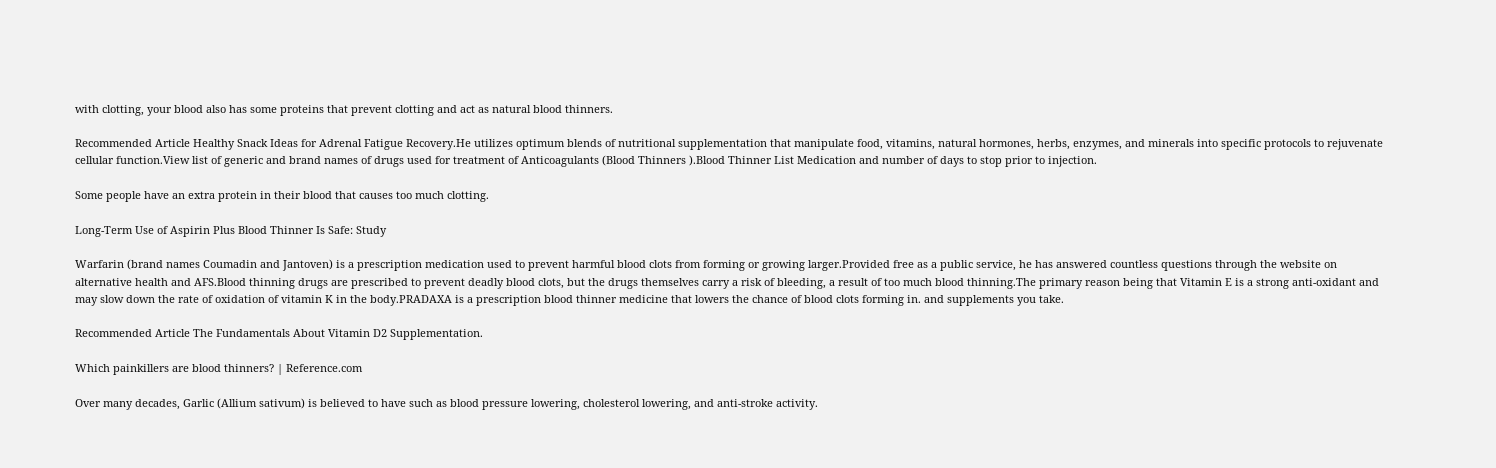with clotting, your blood also has some proteins that prevent clotting and act as natural blood thinners.

Recommended Article Healthy Snack Ideas for Adrenal Fatigue Recovery.He utilizes optimum blends of nutritional supplementation that manipulate food, vitamins, natural hormones, herbs, enzymes, and minerals into specific protocols to rejuvenate cellular function.View list of generic and brand names of drugs used for treatment of Anticoagulants (Blood Thinners ).Blood Thinner List Medication and number of days to stop prior to injection.

Some people have an extra protein in their blood that causes too much clotting.

Long-Term Use of Aspirin Plus Blood Thinner Is Safe: Study

Warfarin (brand names Coumadin and Jantoven) is a prescription medication used to prevent harmful blood clots from forming or growing larger.Provided free as a public service, he has answered countless questions through the website on alternative health and AFS.Blood thinning drugs are prescribed to prevent deadly blood clots, but the drugs themselves carry a risk of bleeding, a result of too much blood thinning.The primary reason being that Vitamin E is a strong anti-oxidant and may slow down the rate of oxidation of vitamin K in the body.PRADAXA is a prescription blood thinner medicine that lowers the chance of blood clots forming in. and supplements you take.

Recommended Article The Fundamentals About Vitamin D2 Supplementation.

Which painkillers are blood thinners? | Reference.com

Over many decades, Garlic (Allium sativum) is believed to have such as blood pressure lowering, cholesterol lowering, and anti-stroke activity.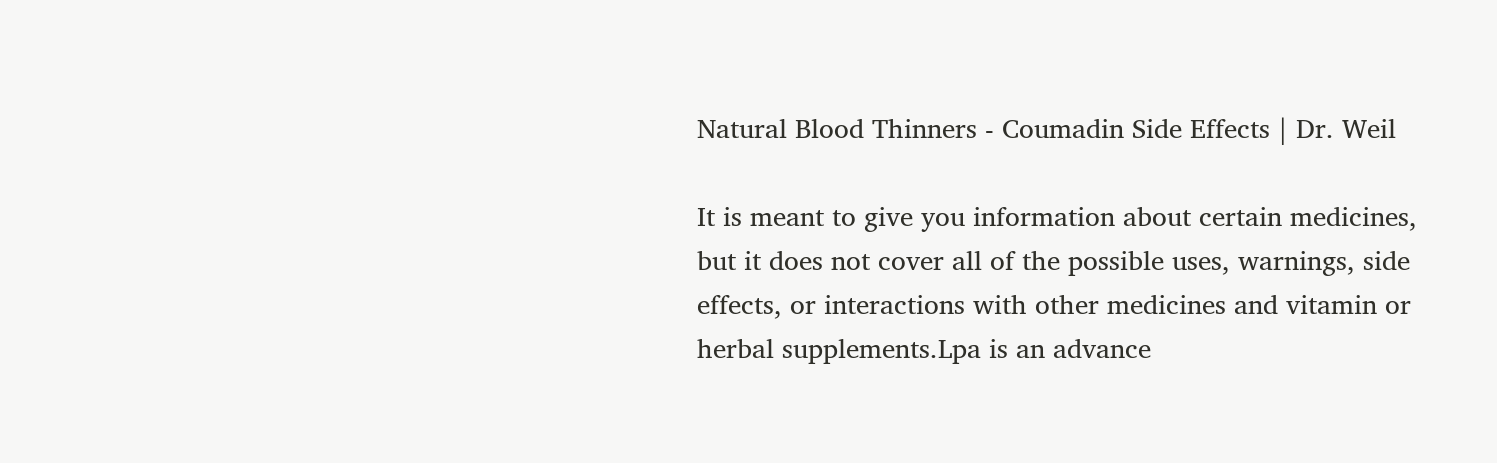Natural Blood Thinners - Coumadin Side Effects | Dr. Weil

It is meant to give you information about certain medicines, but it does not cover all of the possible uses, warnings, side effects, or interactions with other medicines and vitamin or herbal supplements.Lpa is an advance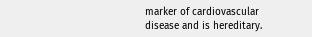marker of cardiovascular disease and is hereditary.